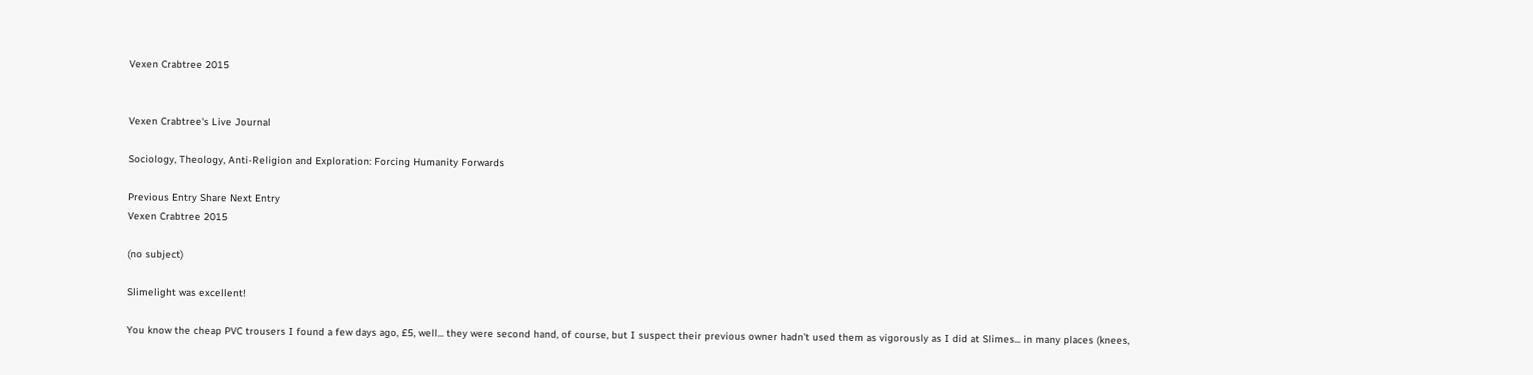Vexen Crabtree 2015


Vexen Crabtree's Live Journal

Sociology, Theology, Anti-Religion and Exploration: Forcing Humanity Forwards

Previous Entry Share Next Entry
Vexen Crabtree 2015

(no subject)

Slimelight was excellent!

You know the cheap PVC trousers I found a few days ago, £5, well... they were second hand, of course, but I suspect their previous owner hadn't used them as vigorously as I did at Slimes... in many places (knees,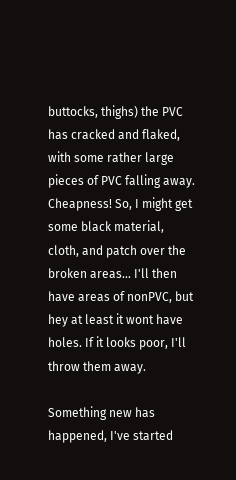buttocks, thighs) the PVC has cracked and flaked, with some rather large pieces of PVC falling away. Cheapness! So, I might get some black material, cloth, and patch over the broken areas... I'll then have areas of nonPVC, but hey at least it wont have holes. If it looks poor, I'll throw them away.

Something new has happened, I've started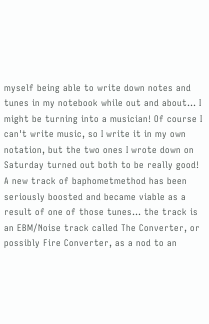myself being able to write down notes and tunes in my notebook while out and about... I might be turning into a musician! Of course I can't write music, so I write it in my own notation, but the two ones I wrote down on Saturday turned out both to be really good! A new track of baphometmethod has been seriously boosted and became viable as a result of one of those tunes... the track is an EBM/Noise track called The Converter, or possibly Fire Converter, as a nod to an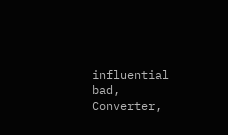influential bad, Converter,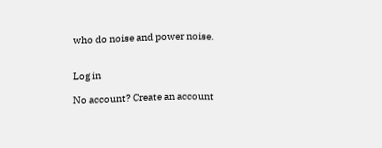who do noise and power noise.


Log in

No account? Create an account